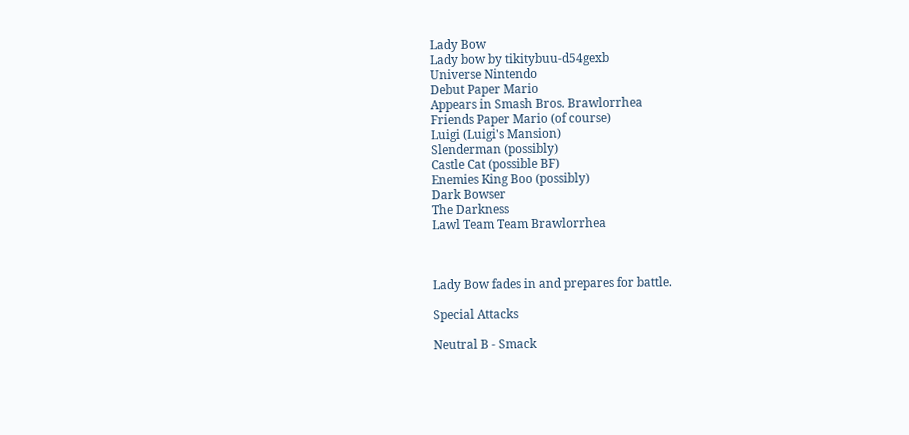Lady Bow
Lady bow by tikitybuu-d54gexb
Universe Nintendo
Debut Paper Mario
Appears in Smash Bros. Brawlorrhea
Friends Paper Mario (of course)
Luigi (Luigi's Mansion)
Slenderman (possibly)
Castle Cat (possible BF)
Enemies King Boo (possibly)
Dark Bowser
The Darkness
Lawl Team Team Brawlorrhea



Lady Bow fades in and prepares for battle.

Special Attacks

Neutral B - Smack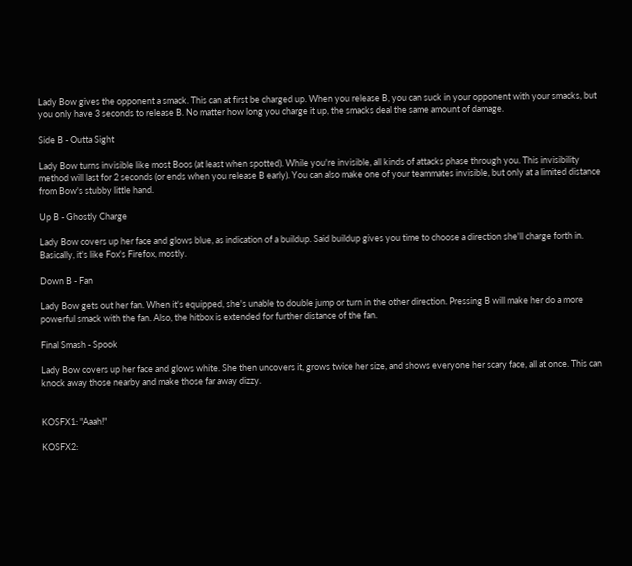Lady Bow gives the opponent a smack. This can at first be charged up. When you release B, you can suck in your opponent with your smacks, but you only have 3 seconds to release B. No matter how long you charge it up, the smacks deal the same amount of damage.

Side B - Outta Sight

Lady Bow turns invisible like most Boos (at least when spotted). While you're invisible, all kinds of attacks phase through you. This invisibility method will last for 2 seconds (or ends when you release B early). You can also make one of your teammates invisible, but only at a limited distance from Bow's stubby little hand.

Up B - Ghostly Charge

Lady Bow covers up her face and glows blue, as indication of a buildup. Said buildup gives you time to choose a direction she'll charge forth in. Basically, it's like Fox's Firefox, mostly.

Down B - Fan

Lady Bow gets out her fan. When it's equipped, she's unable to double jump or turn in the other direction. Pressing B will make her do a more powerful smack with the fan. Also, the hitbox is extended for further distance of the fan.

Final Smash - Spook

Lady Bow covers up her face and glows white. She then uncovers it, grows twice her size, and shows everyone her scary face, all at once. This can knock away those nearby and make those far away dizzy.


KOSFX1: "Aaah!"

KOSFX2: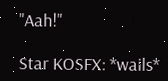"Aah!"

Star KOSFX: *wails*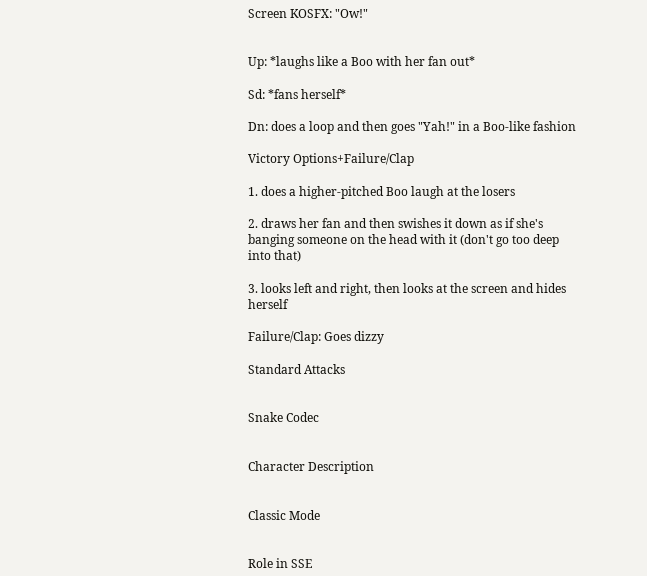Screen KOSFX: "Ow!"


Up: *laughs like a Boo with her fan out*

Sd: *fans herself*

Dn: does a loop and then goes "Yah!" in a Boo-like fashion

Victory Options+Failure/Clap

1. does a higher-pitched Boo laugh at the losers

2. draws her fan and then swishes it down as if she's banging someone on the head with it (don't go too deep into that)

3. looks left and right, then looks at the screen and hides herself

Failure/Clap: Goes dizzy

Standard Attacks


Snake Codec


Character Description


Classic Mode


Role in SSE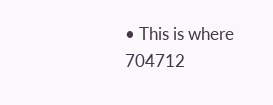• This is where 704712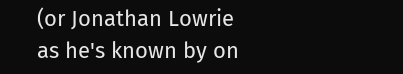(or Jonathan Lowrie as he's known by on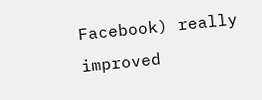Facebook) really improved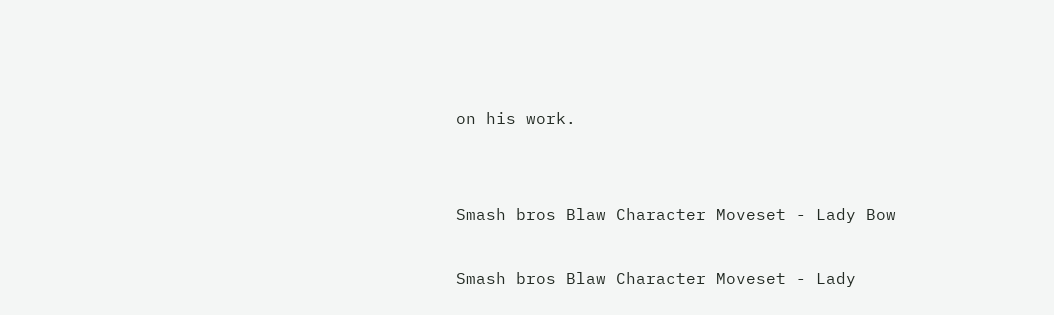on his work.


Smash bros Blaw Character Moveset - Lady Bow

Smash bros Blaw Character Moveset - Lady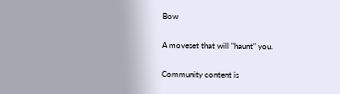Bow

A moveset that will "haunt" you.

Community content is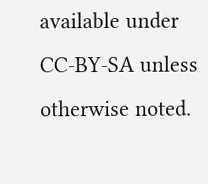available under CC-BY-SA unless otherwise noted.